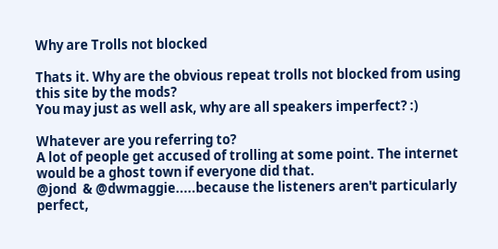Why are Trolls not blocked

Thats it. Why are the obvious repeat trolls not blocked from using this site by the mods?
You may just as well ask, why are all speakers imperfect? :)

Whatever are you referring to?
A lot of people get accused of trolling at some point. The internet would be a ghost town if everyone did that.
@jond  & @dwmaggie.....because the listeners aren't particularly perfect,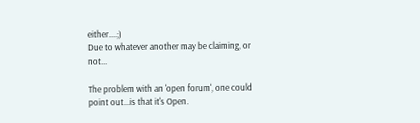either....;)
Due to whatever another may be claiming, or not...

The problem with an 'open forum', one could point out...is that it's Open.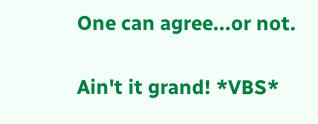One can agree...or not.

Ain't it grand! *VBS*